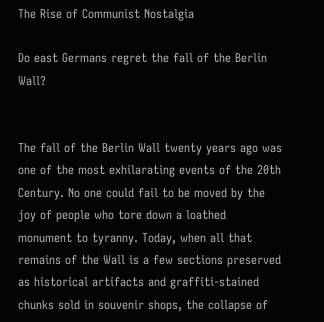The Rise of Communist Nostalgia

Do east Germans regret the fall of the Berlin Wall?


The fall of the Berlin Wall twenty years ago was one of the most exhilarating events of the 20th Century. No one could fail to be moved by the joy of people who tore down a loathed monument to tyranny. Today, when all that remains of the Wall is a few sections preserved as historical artifacts and graffiti-stained chunks sold in souvenir shops, the collapse of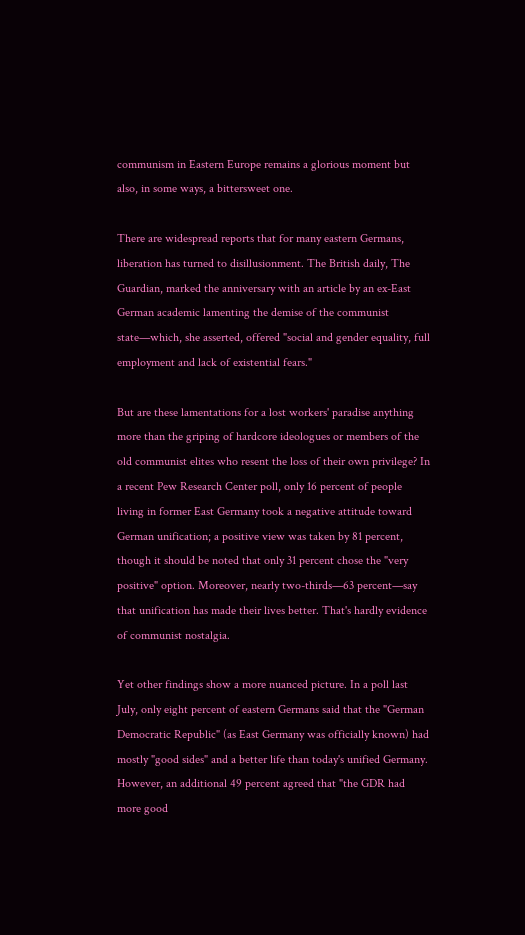communism in Eastern Europe remains a glorious moment but also, in some ways, a bittersweet one.

There are widespread reports that for many eastern Germans, liberation has turned to disillusionment. The British daily, The Guardian, marked the anniversary with an article by an ex-East German academic lamenting the demise of the communist state—which, she asserted, offered "social and gender equality, full employment and lack of existential fears."

But are these lamentations for a lost workers' paradise anything more than the griping of hardcore ideologues or members of the old communist elites who resent the loss of their own privilege? In a recent Pew Research Center poll, only 16 percent of people living in former East Germany took a negative attitude toward German unification; a positive view was taken by 81 percent, though it should be noted that only 31 percent chose the "very positive" option. Moreover, nearly two-thirds—63 percent—say that unification has made their lives better. That's hardly evidence of communist nostalgia.

Yet other findings show a more nuanced picture. In a poll last July, only eight percent of eastern Germans said that the "German Democratic Republic" (as East Germany was officially known) had mostly "good sides" and a better life than today's unified Germany. However, an additional 49 percent agreed that "the GDR had more good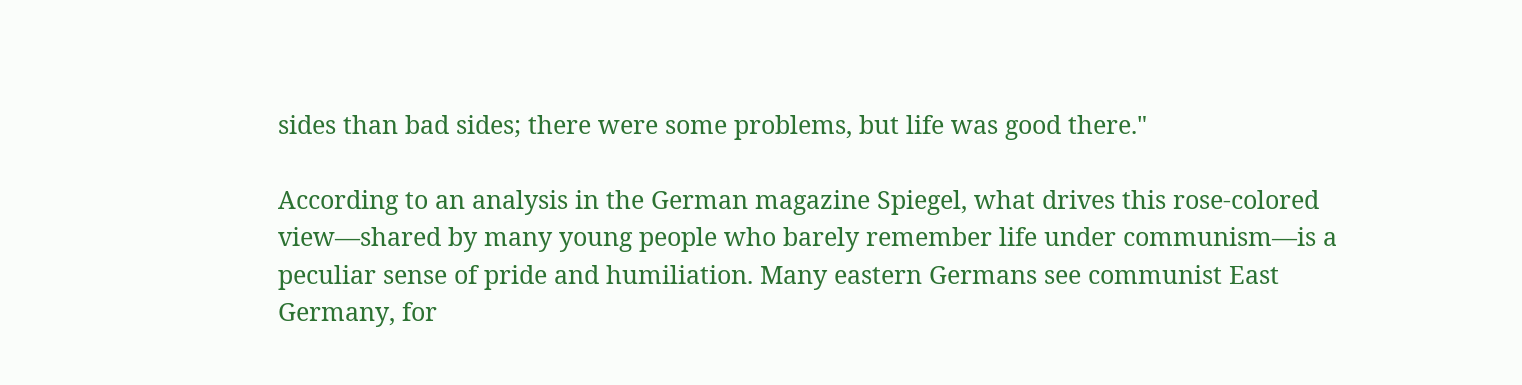sides than bad sides; there were some problems, but life was good there."

According to an analysis in the German magazine Spiegel, what drives this rose-colored view—shared by many young people who barely remember life under communism—is a peculiar sense of pride and humiliation. Many eastern Germans see communist East Germany, for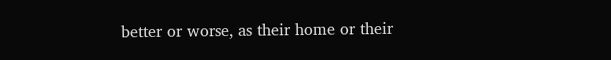better or worse, as their home or their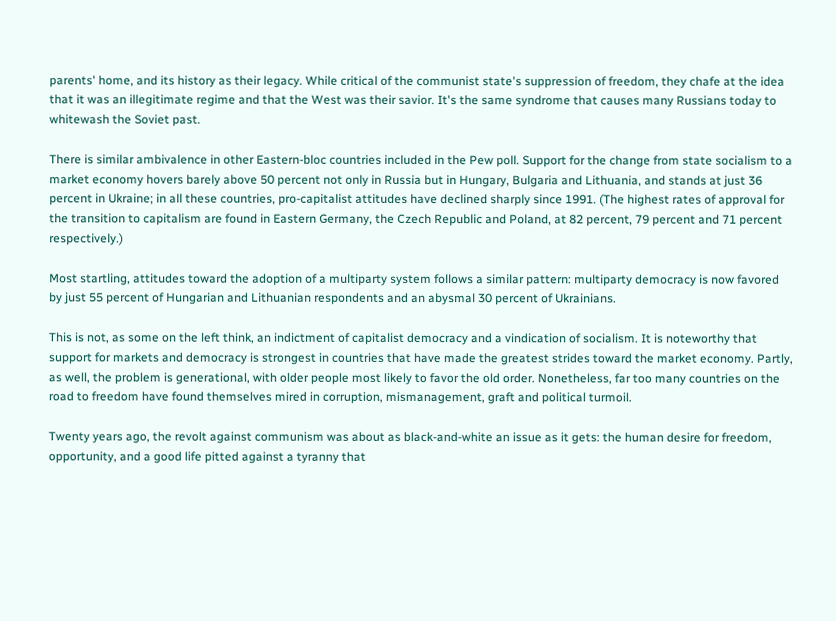parents' home, and its history as their legacy. While critical of the communist state's suppression of freedom, they chafe at the idea that it was an illegitimate regime and that the West was their savior. It's the same syndrome that causes many Russians today to whitewash the Soviet past.

There is similar ambivalence in other Eastern-bloc countries included in the Pew poll. Support for the change from state socialism to a market economy hovers barely above 50 percent not only in Russia but in Hungary, Bulgaria and Lithuania, and stands at just 36 percent in Ukraine; in all these countries, pro-capitalist attitudes have declined sharply since 1991. (The highest rates of approval for the transition to capitalism are found in Eastern Germany, the Czech Republic and Poland, at 82 percent, 79 percent and 71 percent respectively.)

Most startling, attitudes toward the adoption of a multiparty system follows a similar pattern: multiparty democracy is now favored by just 55 percent of Hungarian and Lithuanian respondents and an abysmal 30 percent of Ukrainians.

This is not, as some on the left think, an indictment of capitalist democracy and a vindication of socialism. It is noteworthy that support for markets and democracy is strongest in countries that have made the greatest strides toward the market economy. Partly, as well, the problem is generational, with older people most likely to favor the old order. Nonetheless, far too many countries on the road to freedom have found themselves mired in corruption, mismanagement, graft and political turmoil.

Twenty years ago, the revolt against communism was about as black-and-white an issue as it gets: the human desire for freedom, opportunity, and a good life pitted against a tyranny that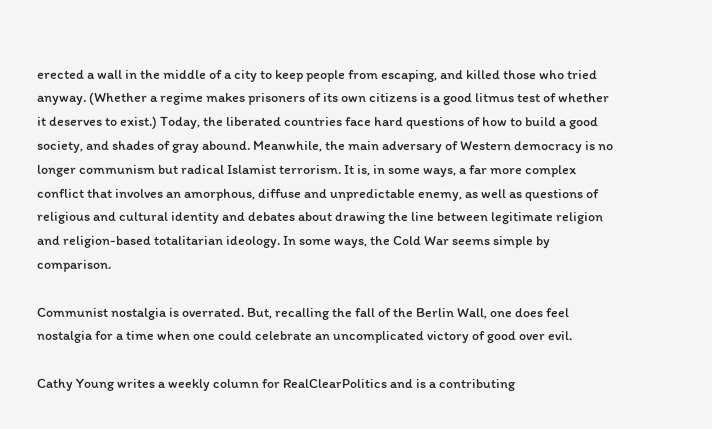erected a wall in the middle of a city to keep people from escaping, and killed those who tried anyway. (Whether a regime makes prisoners of its own citizens is a good litmus test of whether it deserves to exist.) Today, the liberated countries face hard questions of how to build a good society, and shades of gray abound. Meanwhile, the main adversary of Western democracy is no longer communism but radical Islamist terrorism. It is, in some ways, a far more complex conflict that involves an amorphous, diffuse and unpredictable enemy, as well as questions of religious and cultural identity and debates about drawing the line between legitimate religion and religion-based totalitarian ideology. In some ways, the Cold War seems simple by comparison.

Communist nostalgia is overrated. But, recalling the fall of the Berlin Wall, one does feel nostalgia for a time when one could celebrate an uncomplicated victory of good over evil.

Cathy Young writes a weekly column for RealClearPolitics and is a contributing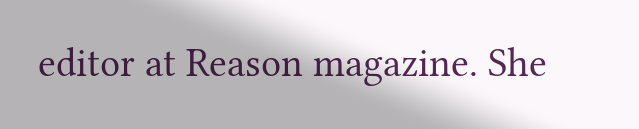editor at Reason magazine. She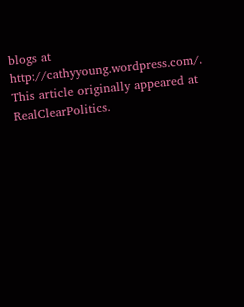blogs at http://cathyyoung.wordpress.com/. This article originally appeared at RealClearPolitics.